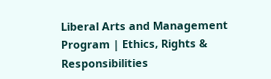Liberal Arts and Management Program | Ethics, Rights & Responsibilities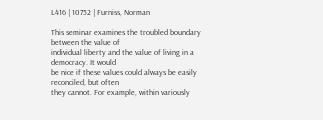L416 | 10752 | Furniss, Norman

This seminar examines the troubled boundary between the value of
individual liberty and the value of living in a democracy. It would
be nice if these values could always be easily reconciled, but often
they cannot. For example, within variously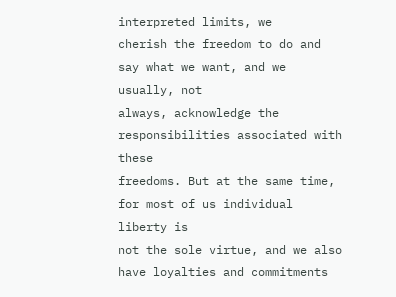interpreted limits, we
cherish the freedom to do and say what we want, and we usually, not
always, acknowledge the responsibilities associated with these
freedoms. But at the same time, for most of us individual liberty is
not the sole virtue, and we also have loyalties and commitments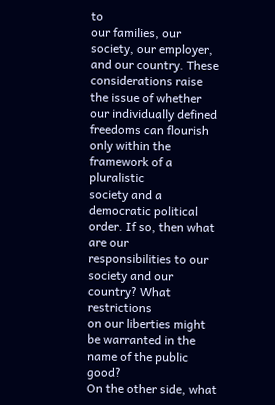to
our families, our society, our employer, and our country. These
considerations raise the issue of whether our individually defined
freedoms can flourish only within the framework of a pluralistic
society and a democratic political order. If so, then what are our
responsibilities to our society and our country? What restrictions
on our liberties might be warranted in the name of the public good?
On the other side, what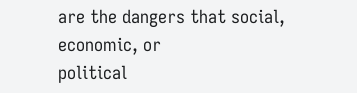are the dangers that social, economic, or
political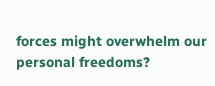forces might overwhelm our personal freedoms?